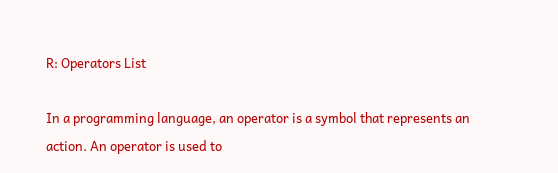R: Operators List

In a programming language, an operator is a symbol that represents an action. An operator is used to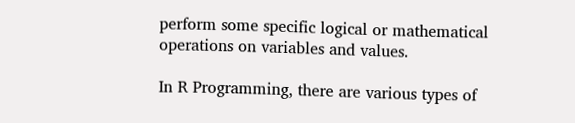perform some specific logical or mathematical operations on variables and values.

In R Programming, there are various types of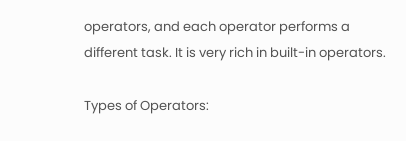operators, and each operator performs a different task. It is very rich in built-in operators.

Types of Operators: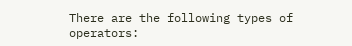There are the following types of operators: